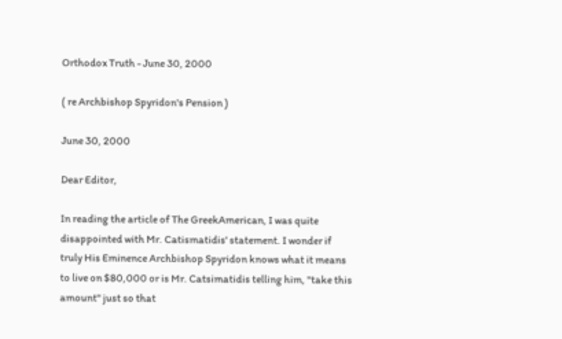Orthodox Truth - June 30, 2000

( re Archbishop Spyridon's Pension )

June 30, 2000

Dear Editor,

In reading the article of The GreekAmerican, I was quite disappointed with Mr. Catismatidis' statement. I wonder if truly His Eminence Archbishop Spyridon knows what it means to live on $80,000 or is Mr. Catsimatidis telling him, "take this amount" just so that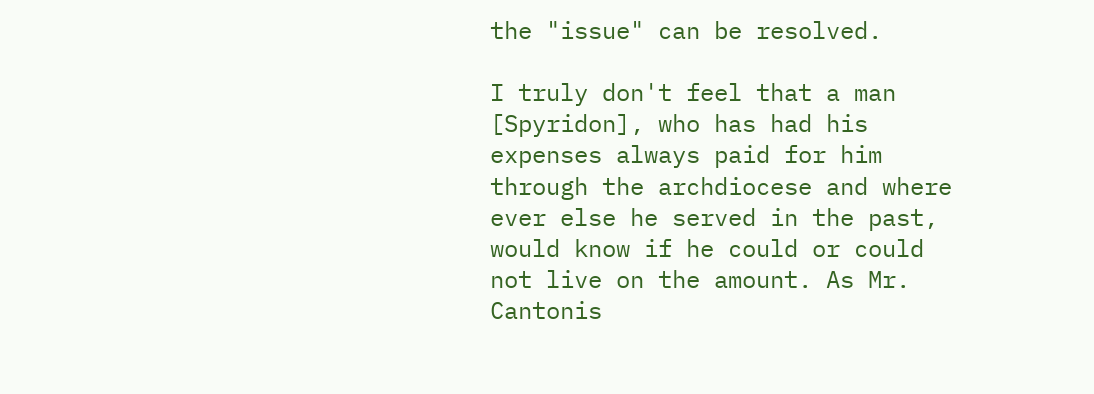the "issue" can be resolved.

I truly don't feel that a man [Spyridon], who has had his expenses always paid for him through the archdiocese and where ever else he served in the past, would know if he could or could not live on the amount. As Mr. Cantonis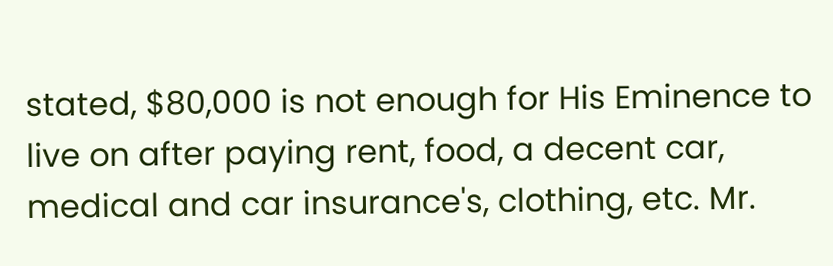stated, $80,000 is not enough for His Eminence to live on after paying rent, food, a decent car, medical and car insurance's, clothing, etc. Mr.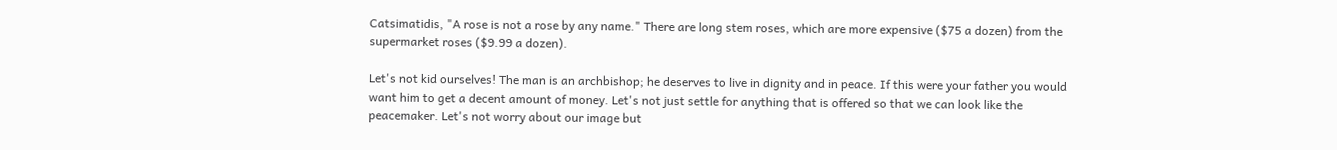Catsimatidis, "A rose is not a rose by any name." There are long stem roses, which are more expensive ($75 a dozen) from the supermarket roses ($9.99 a dozen).

Let's not kid ourselves! The man is an archbishop; he deserves to live in dignity and in peace. If this were your father you would want him to get a decent amount of money. Let's not just settle for anything that is offered so that we can look like the peacemaker. Let's not worry about our image but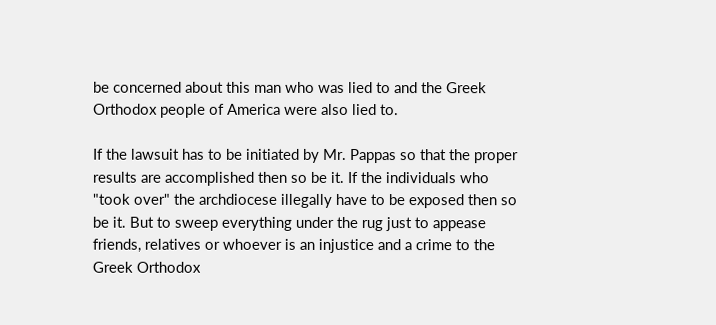be concerned about this man who was lied to and the Greek Orthodox people of America were also lied to.

If the lawsuit has to be initiated by Mr. Pappas so that the proper results are accomplished then so be it. If the individuals who "took over" the archdiocese illegally have to be exposed then so be it. But to sweep everything under the rug just to appease friends, relatives or whoever is an injustice and a crime to the Greek Orthodox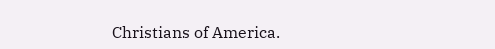Christians of America.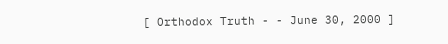[ Orthodox Truth - - June 30, 2000 ]